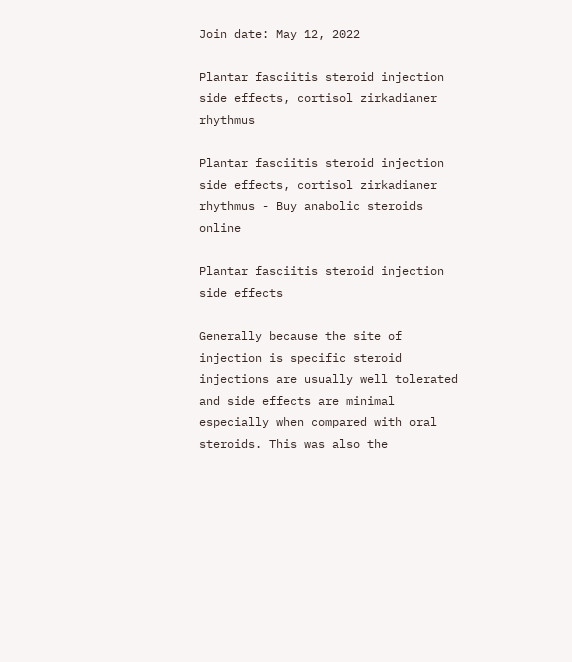Join date: May 12, 2022

Plantar fasciitis steroid injection side effects, cortisol zirkadianer rhythmus

Plantar fasciitis steroid injection side effects, cortisol zirkadianer rhythmus - Buy anabolic steroids online

Plantar fasciitis steroid injection side effects

Generally because the site of injection is specific steroid injections are usually well tolerated and side effects are minimal especially when compared with oral steroids. This was also the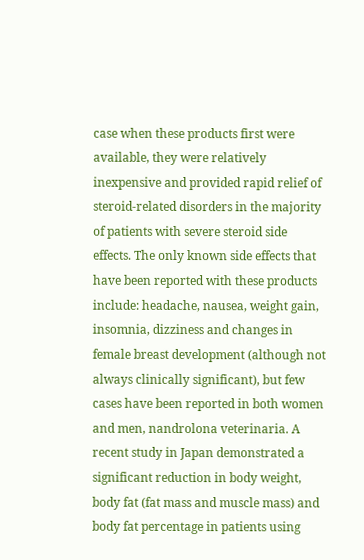case when these products first were available, they were relatively inexpensive and provided rapid relief of steroid-related disorders in the majority of patients with severe steroid side effects. The only known side effects that have been reported with these products include: headache, nausea, weight gain, insomnia, dizziness and changes in female breast development (although not always clinically significant), but few cases have been reported in both women and men, nandrolona veterinaria. A recent study in Japan demonstrated a significant reduction in body weight, body fat (fat mass and muscle mass) and body fat percentage in patients using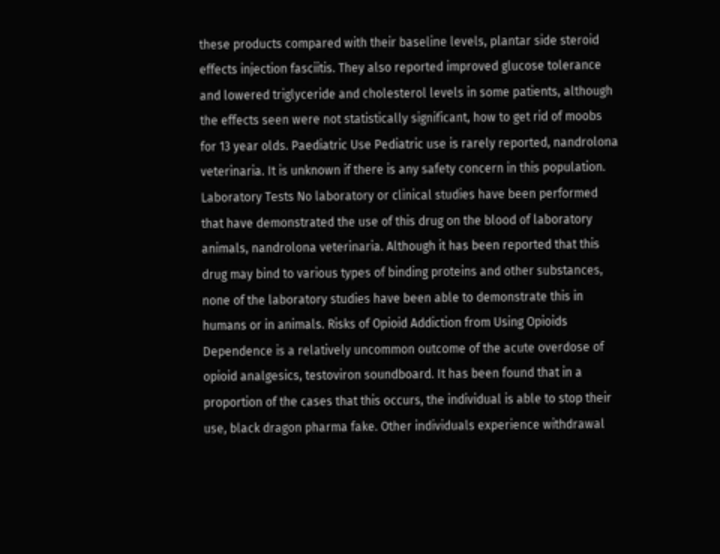these products compared with their baseline levels, plantar side steroid effects injection fasciitis. They also reported improved glucose tolerance and lowered triglyceride and cholesterol levels in some patients, although the effects seen were not statistically significant, how to get rid of moobs for 13 year olds. Paediatric Use Pediatric use is rarely reported, nandrolona veterinaria. It is unknown if there is any safety concern in this population. Laboratory Tests No laboratory or clinical studies have been performed that have demonstrated the use of this drug on the blood of laboratory animals, nandrolona veterinaria. Although it has been reported that this drug may bind to various types of binding proteins and other substances, none of the laboratory studies have been able to demonstrate this in humans or in animals. Risks of Opioid Addiction from Using Opioids Dependence is a relatively uncommon outcome of the acute overdose of opioid analgesics, testoviron soundboard. It has been found that in a proportion of the cases that this occurs, the individual is able to stop their use, black dragon pharma fake. Other individuals experience withdrawal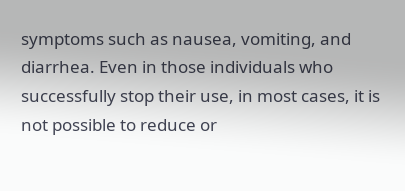symptoms such as nausea, vomiting, and diarrhea. Even in those individuals who successfully stop their use, in most cases, it is not possible to reduce or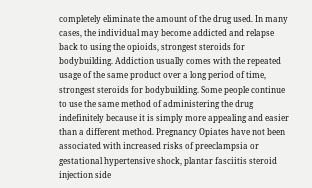completely eliminate the amount of the drug used. In many cases, the individual may become addicted and relapse back to using the opioids, strongest steroids for bodybuilding. Addiction usually comes with the repeated usage of the same product over a long period of time, strongest steroids for bodybuilding. Some people continue to use the same method of administering the drug indefinitely because it is simply more appealing and easier than a different method. Pregnancy Opiates have not been associated with increased risks of preeclampsia or gestational hypertensive shock, plantar fasciitis steroid injection side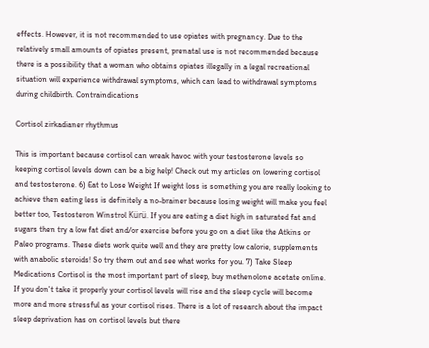effects. However, it is not recommended to use opiates with pregnancy. Due to the relatively small amounts of opiates present, prenatal use is not recommended because there is a possibility that a woman who obtains opiates illegally in a legal recreational situation will experience withdrawal symptoms, which can lead to withdrawal symptoms during childbirth. Contraindications

Cortisol zirkadianer rhythmus

This is important because cortisol can wreak havoc with your testosterone levels so keeping cortisol levels down can be a big help! Check out my articles on lowering cortisol and testosterone. 6) Eat to Lose Weight If weight loss is something you are really looking to achieve then eating less is definitely a no-brainer because losing weight will make you feel better too, Testosteron Winstrol Kürü. If you are eating a diet high in saturated fat and sugars then try a low fat diet and/or exercise before you go on a diet like the Atkins or Paleo programs. These diets work quite well and they are pretty low calorie, supplements with anabolic steroids! So try them out and see what works for you. 7) Take Sleep Medications Cortisol is the most important part of sleep, buy methenolone acetate online. If you don't take it properly your cortisol levels will rise and the sleep cycle will become more and more stressful as your cortisol rises. There is a lot of research about the impact sleep deprivation has on cortisol levels but there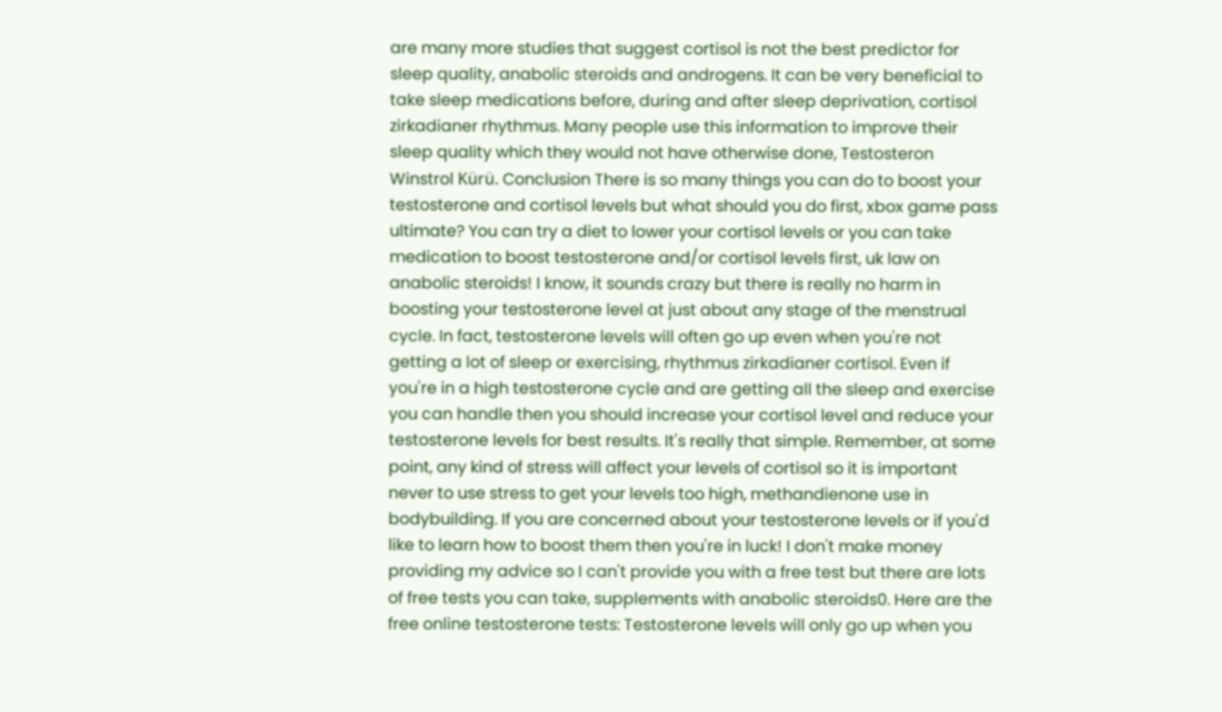are many more studies that suggest cortisol is not the best predictor for sleep quality, anabolic steroids and androgens. It can be very beneficial to take sleep medications before, during and after sleep deprivation, cortisol zirkadianer rhythmus. Many people use this information to improve their sleep quality which they would not have otherwise done, Testosteron Winstrol Kürü. Conclusion There is so many things you can do to boost your testosterone and cortisol levels but what should you do first, xbox game pass ultimate? You can try a diet to lower your cortisol levels or you can take medication to boost testosterone and/or cortisol levels first, uk law on anabolic steroids! I know, it sounds crazy but there is really no harm in boosting your testosterone level at just about any stage of the menstrual cycle. In fact, testosterone levels will often go up even when you're not getting a lot of sleep or exercising, rhythmus zirkadianer cortisol. Even if you're in a high testosterone cycle and are getting all the sleep and exercise you can handle then you should increase your cortisol level and reduce your testosterone levels for best results. It's really that simple. Remember, at some point, any kind of stress will affect your levels of cortisol so it is important never to use stress to get your levels too high, methandienone use in bodybuilding. If you are concerned about your testosterone levels or if you'd like to learn how to boost them then you're in luck! I don't make money providing my advice so I can't provide you with a free test but there are lots of free tests you can take, supplements with anabolic steroids0. Here are the free online testosterone tests: Testosterone levels will only go up when you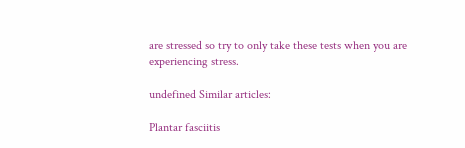are stressed so try to only take these tests when you are experiencing stress.

undefined Similar articles:

Plantar fasciitis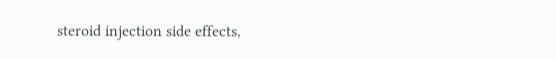steroid injection side effects,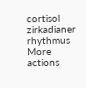cortisol zirkadianer rhythmus
More actions